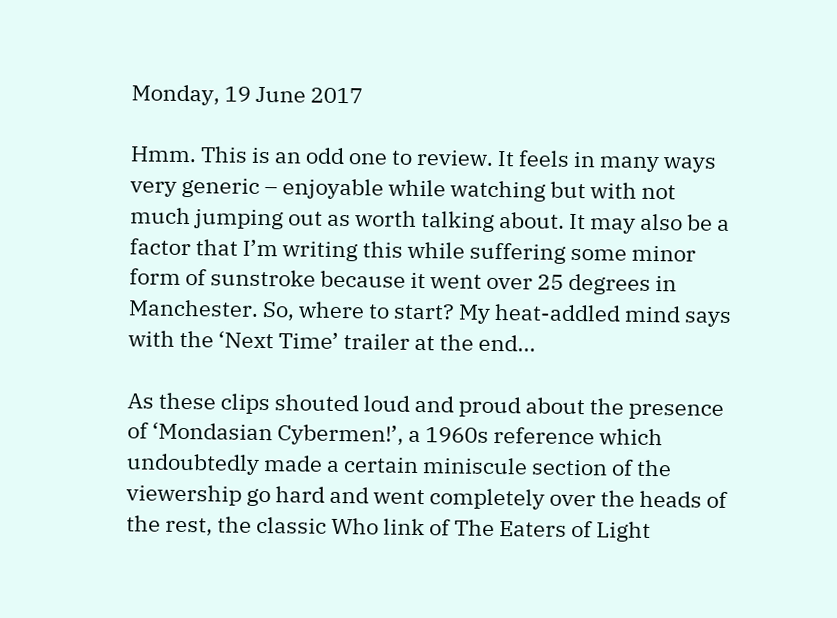Monday, 19 June 2017

Hmm. This is an odd one to review. It feels in many ways very generic – enjoyable while watching but with not much jumping out as worth talking about. It may also be a factor that I’m writing this while suffering some minor form of sunstroke because it went over 25 degrees in Manchester. So, where to start? My heat-addled mind says with the ‘Next Time’ trailer at the end...

As these clips shouted loud and proud about the presence of ‘Mondasian Cybermen!’, a 1960s reference which undoubtedly made a certain miniscule section of the viewership go hard and went completely over the heads of the rest, the classic Who link of The Eaters of Light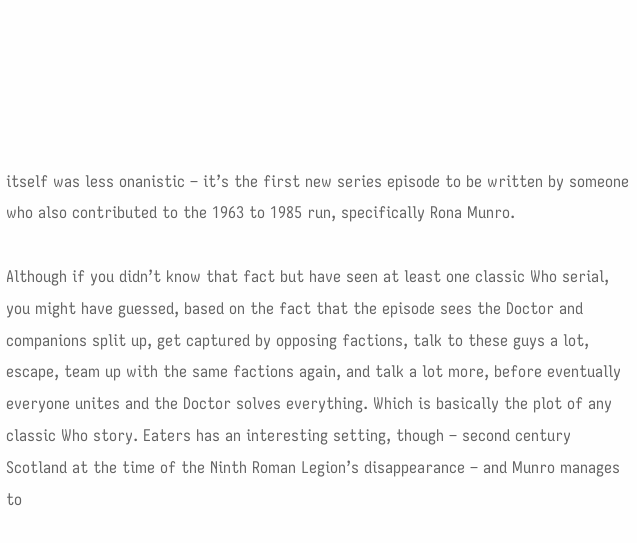itself was less onanistic – it’s the first new series episode to be written by someone who also contributed to the 1963 to 1985 run, specifically Rona Munro.

Although if you didn’t know that fact but have seen at least one classic Who serial, you might have guessed, based on the fact that the episode sees the Doctor and companions split up, get captured by opposing factions, talk to these guys a lot, escape, team up with the same factions again, and talk a lot more, before eventually everyone unites and the Doctor solves everything. Which is basically the plot of any classic Who story. Eaters has an interesting setting, though – second century Scotland at the time of the Ninth Roman Legion’s disappearance – and Munro manages to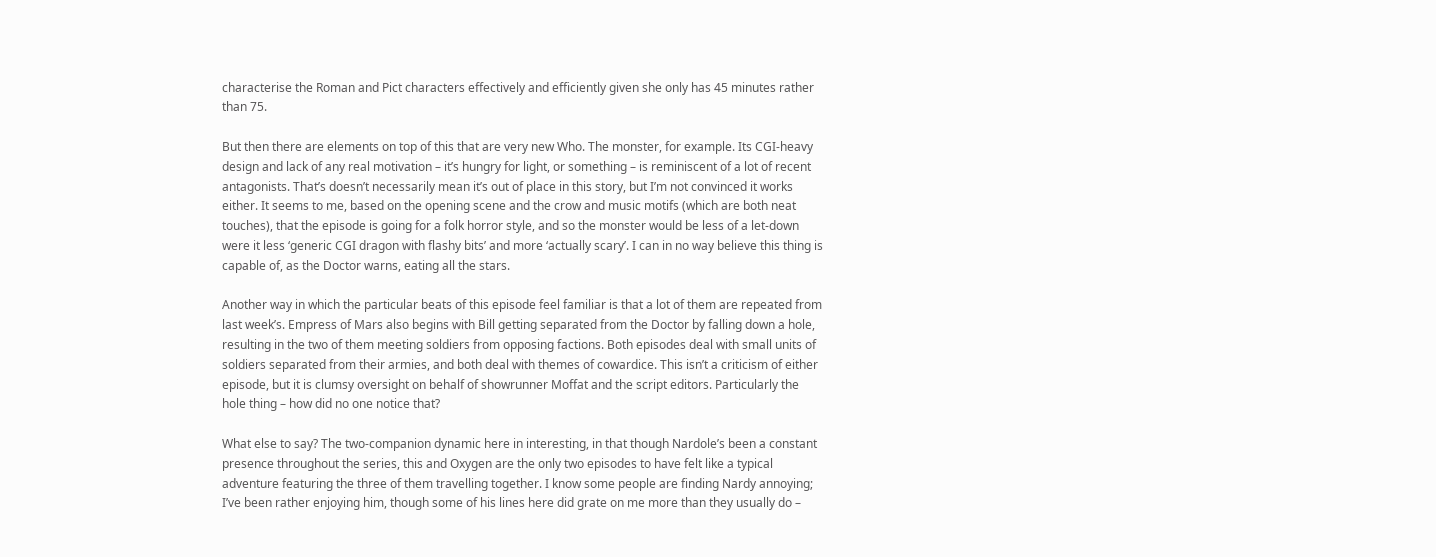characterise the Roman and Pict characters effectively and efficiently given she only has 45 minutes rather than 75.

But then there are elements on top of this that are very new Who. The monster, for example. Its CGI-heavy design and lack of any real motivation – it’s hungry for light, or something – is reminiscent of a lot of recent antagonists. That’s doesn’t necessarily mean it’s out of place in this story, but I’m not convinced it works either. It seems to me, based on the opening scene and the crow and music motifs (which are both neat touches), that the episode is going for a folk horror style, and so the monster would be less of a let-down were it less ‘generic CGI dragon with flashy bits’ and more ‘actually scary’. I can in no way believe this thing is capable of, as the Doctor warns, eating all the stars.

Another way in which the particular beats of this episode feel familiar is that a lot of them are repeated from last week’s. Empress of Mars also begins with Bill getting separated from the Doctor by falling down a hole, resulting in the two of them meeting soldiers from opposing factions. Both episodes deal with small units of soldiers separated from their armies, and both deal with themes of cowardice. This isn’t a criticism of either episode, but it is clumsy oversight on behalf of showrunner Moffat and the script editors. Particularly the hole thing – how did no one notice that?

What else to say? The two-companion dynamic here in interesting, in that though Nardole’s been a constant presence throughout the series, this and Oxygen are the only two episodes to have felt like a typical adventure featuring the three of them travelling together. I know some people are finding Nardy annoying; I’ve been rather enjoying him, though some of his lines here did grate on me more than they usually do –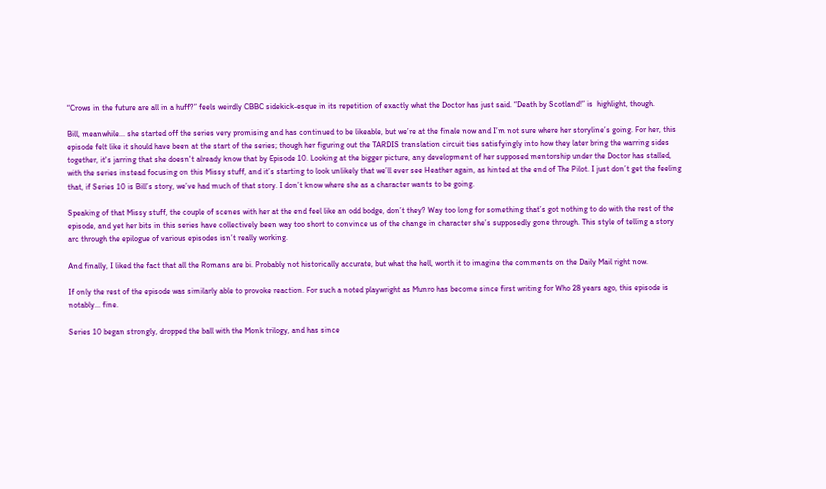“Crows in the future are all in a huff?” feels weirdly CBBC sidekick-esque in its repetition of exactly what the Doctor has just said. “Death by Scotland!” is  highlight, though.

Bill, meanwhile... she started off the series very promising and has continued to be likeable, but we’re at the finale now and I’m not sure where her storyline’s going. For her, this episode felt like it should have been at the start of the series; though her figuring out the TARDIS translation circuit ties satisfyingly into how they later bring the warring sides together, it's jarring that she doesn't already know that by Episode 10. Looking at the bigger picture, any development of her supposed mentorship under the Doctor has stalled, with the series instead focusing on this Missy stuff, and it’s starting to look unlikely that we’ll ever see Heather again, as hinted at the end of The Pilot. I just don’t get the feeling that, if Series 10 is Bill’s story, we’ve had much of that story. I don’t know where she as a character wants to be going.

Speaking of that Missy stuff, the couple of scenes with her at the end feel like an odd bodge, don’t they? Way too long for something that’s got nothing to do with the rest of the episode, and yet her bits in this series have collectively been way too short to convince us of the change in character she’s supposedly gone through. This style of telling a story arc through the epilogue of various episodes isn’t really working.

And finally, I liked the fact that all the Romans are bi. Probably not historically accurate, but what the hell, worth it to imagine the comments on the Daily Mail right now.

If only the rest of the episode was similarly able to provoke reaction. For such a noted playwright as Munro has become since first writing for Who 28 years ago, this episode is notably... fine.

Series 10 began strongly, dropped the ball with the Monk trilogy, and has since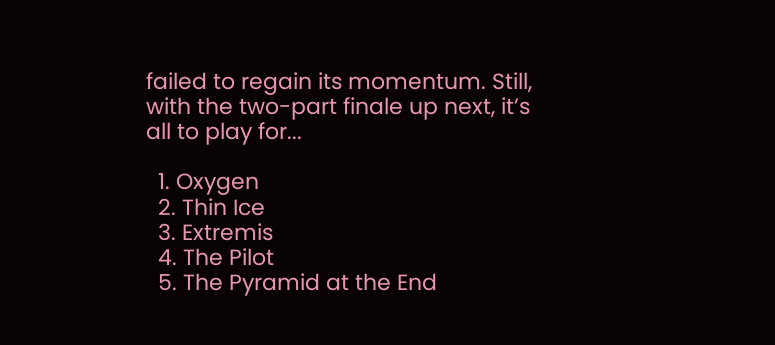failed to regain its momentum. Still, with the two-part finale up next, it’s all to play for...

  1. Oxygen
  2. Thin Ice
  3. Extremis
  4. The Pilot
  5. The Pyramid at the End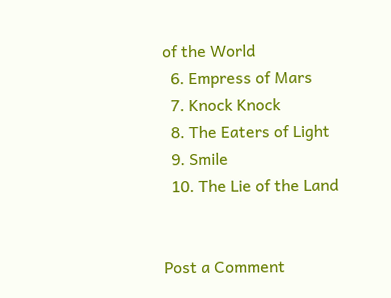of the World
  6. Empress of Mars
  7. Knock Knock
  8. The Eaters of Light
  9. Smile
  10. The Lie of the Land


Post a Comment